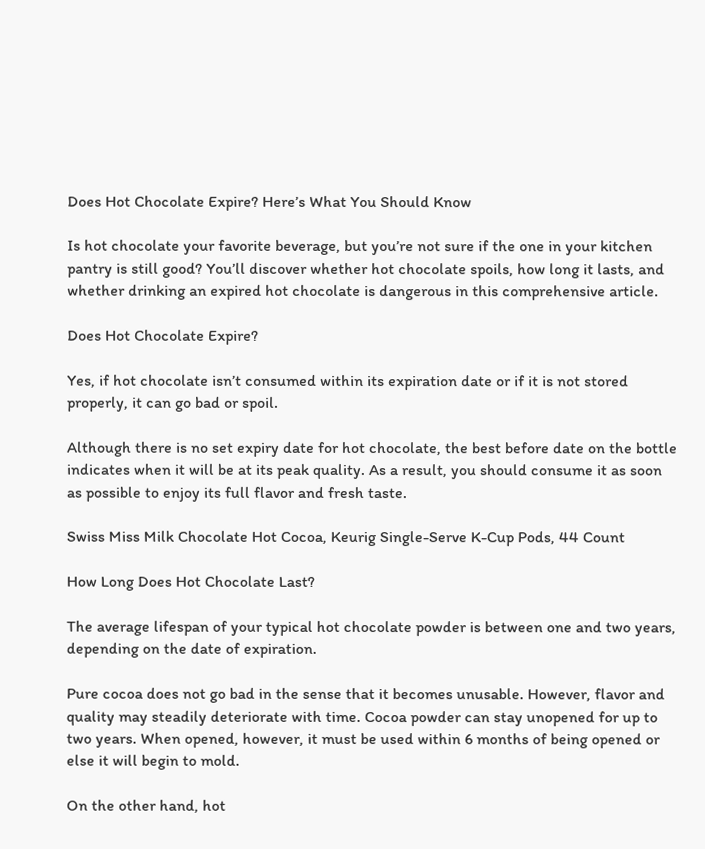Does Hot Chocolate Expire? Here’s What You Should Know

Is hot chocolate your favorite beverage, but you’re not sure if the one in your kitchen pantry is still good? You’ll discover whether hot chocolate spoils, how long it lasts, and whether drinking an expired hot chocolate is dangerous in this comprehensive article.

Does Hot Chocolate Expire?

Yes, if hot chocolate isn’t consumed within its expiration date or if it is not stored properly, it can go bad or spoil.

Although there is no set expiry date for hot chocolate, the best before date on the bottle indicates when it will be at its peak quality. As a result, you should consume it as soon as possible to enjoy its full flavor and fresh taste.

Swiss Miss Milk Chocolate Hot Cocoa, Keurig Single-Serve K-Cup Pods, 44 Count

How Long Does Hot Chocolate Last?

The average lifespan of your typical hot chocolate powder is between one and two years, depending on the date of expiration.

Pure cocoa does not go bad in the sense that it becomes unusable. However, flavor and quality may steadily deteriorate with time. Cocoa powder can stay unopened for up to two years. When opened, however, it must be used within 6 months of being opened or else it will begin to mold.

On the other hand, hot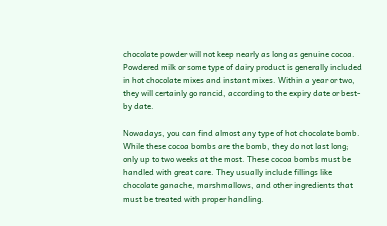chocolate powder will not keep nearly as long as genuine cocoa. Powdered milk or some type of dairy product is generally included in hot chocolate mixes and instant mixes. Within a year or two, they will certainly go rancid, according to the expiry date or best-by date.

Nowadays, you can find almost any type of hot chocolate bomb. While these cocoa bombs are the bomb, they do not last long; only up to two weeks at the most. These cocoa bombs must be handled with great care. They usually include fillings like chocolate ganache, marshmallows, and other ingredients that must be treated with proper handling.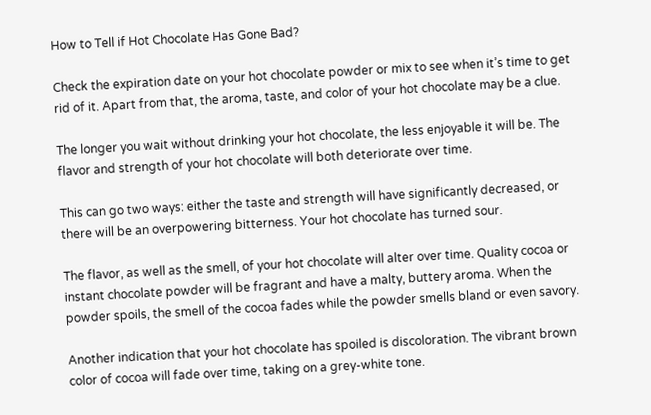How to Tell if Hot Chocolate Has Gone Bad?

Check the expiration date on your hot chocolate powder or mix to see when it’s time to get rid of it. Apart from that, the aroma, taste, and color of your hot chocolate may be a clue.

The longer you wait without drinking your hot chocolate, the less enjoyable it will be. The flavor and strength of your hot chocolate will both deteriorate over time.

This can go two ways: either the taste and strength will have significantly decreased, or there will be an overpowering bitterness. Your hot chocolate has turned sour.

The flavor, as well as the smell, of your hot chocolate will alter over time. Quality cocoa or instant chocolate powder will be fragrant and have a malty, buttery aroma. When the powder spoils, the smell of the cocoa fades while the powder smells bland or even savory.

Another indication that your hot chocolate has spoiled is discoloration. The vibrant brown color of cocoa will fade over time, taking on a grey-white tone.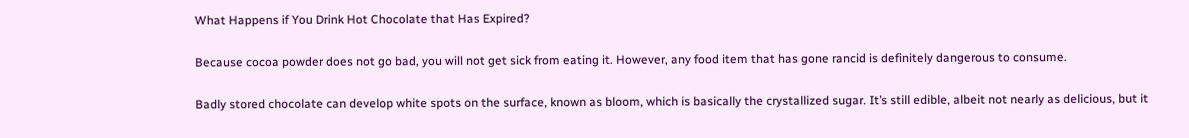What Happens if You Drink Hot Chocolate that Has Expired?

Because cocoa powder does not go bad, you will not get sick from eating it. However, any food item that has gone rancid is definitely dangerous to consume.

Badly stored chocolate can develop white spots on the surface, known as bloom, which is basically the crystallized sugar. It’s still edible, albeit not nearly as delicious, but it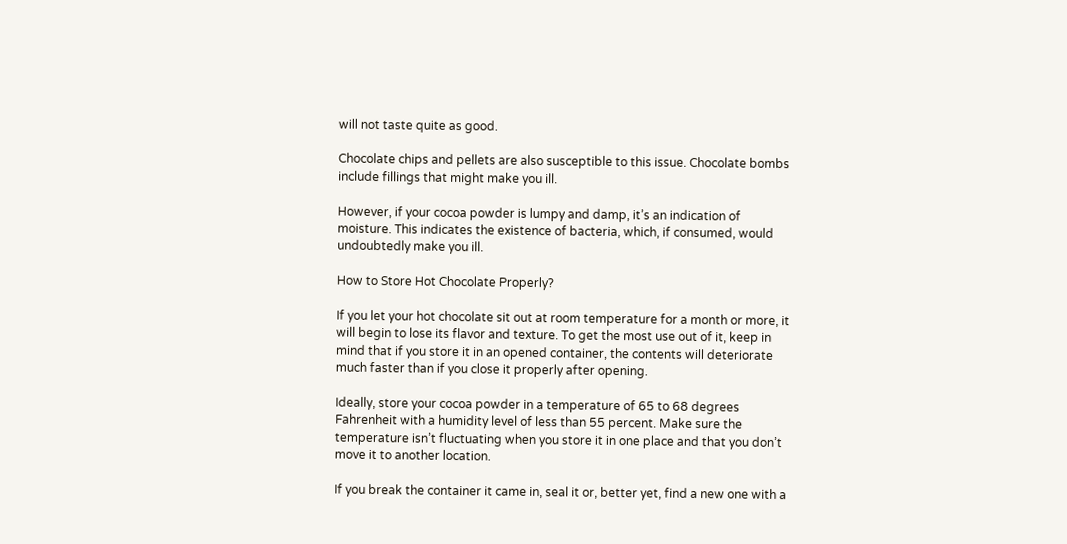will not taste quite as good.

Chocolate chips and pellets are also susceptible to this issue. Chocolate bombs include fillings that might make you ill.

However, if your cocoa powder is lumpy and damp, it’s an indication of moisture. This indicates the existence of bacteria, which, if consumed, would undoubtedly make you ill.

How to Store Hot Chocolate Properly?

If you let your hot chocolate sit out at room temperature for a month or more, it will begin to lose its flavor and texture. To get the most use out of it, keep in mind that if you store it in an opened container, the contents will deteriorate much faster than if you close it properly after opening.

Ideally, store your cocoa powder in a temperature of 65 to 68 degrees Fahrenheit with a humidity level of less than 55 percent. Make sure the temperature isn’t fluctuating when you store it in one place and that you don’t move it to another location.

If you break the container it came in, seal it or, better yet, find a new one with a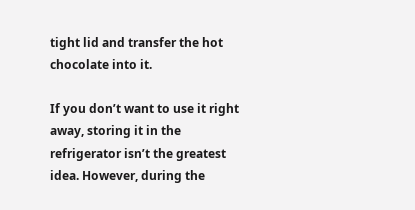tight lid and transfer the hot chocolate into it.

If you don’t want to use it right away, storing it in the refrigerator isn’t the greatest idea. However, during the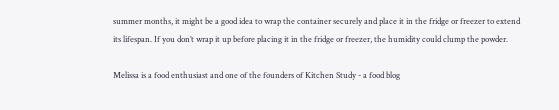summer months, it might be a good idea to wrap the container securely and place it in the fridge or freezer to extend its lifespan. If you don’t wrap it up before placing it in the fridge or freezer, the humidity could clump the powder.

Melissa is a food enthusiast and one of the founders of Kitchen Study - a food blog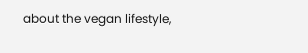about the vegan lifestyle,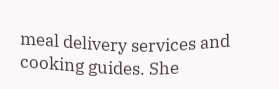meal delivery services and cooking guides. She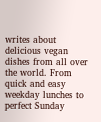writes about delicious vegan dishes from all over the world. From quick and easy weekday lunches to perfect Sunday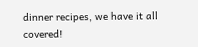dinner recipes, we have it all covered!